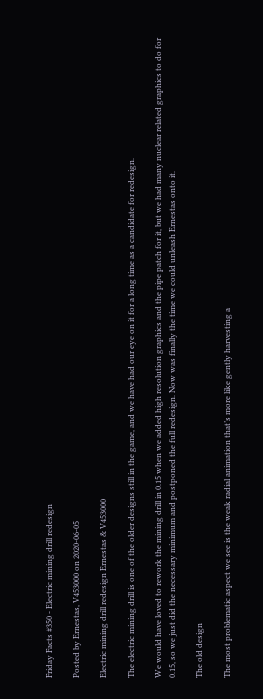Friday Facts #350 - Electric mining drill redesign

Posted by Ernestas, V453000 on 2020-06-05

Electric mining drill redesign Ernestas & V453000

The electric mining drill is one of the older designs still in the game, and we have had our eye on it for a long time as a candidate for redesign.

We would have loved to rework the mining drill in 0.15 when we added high resolution graphics and the pipe patch for it, but we had many nuclear related graphics to do for 0.15, so we just did the necessary minimum and postponed the full redesign. Now was finally the time we could unleash Ernestas onto it.

The old design

The most problematic aspect we see is the weak radial animation that’s more like gently harvesting a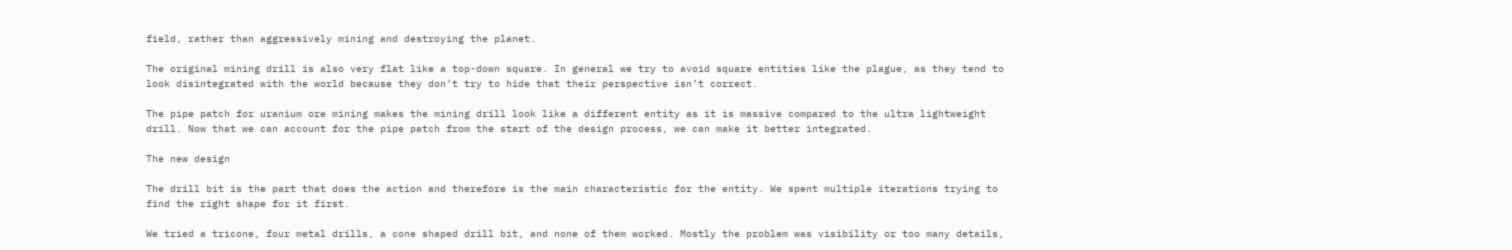field, rather than aggressively mining and destroying the planet.

The original mining drill is also very flat like a top-down square. In general we try to avoid square entities like the plague, as they tend to look disintegrated with the world because they don’t try to hide that their perspective isn’t correct.

The pipe patch for uranium ore mining makes the mining drill look like a different entity as it is massive compared to the ultra lightweight drill. Now that we can account for the pipe patch from the start of the design process, we can make it better integrated.

The new design

The drill bit is the part that does the action and therefore is the main characteristic for the entity. We spent multiple iterations trying to find the right shape for it first.

We tried a tricone, four metal drills, a cone shaped drill bit, and none of them worked. Mostly the problem was visibility or too many details,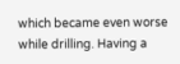which became even worse while drilling. Having a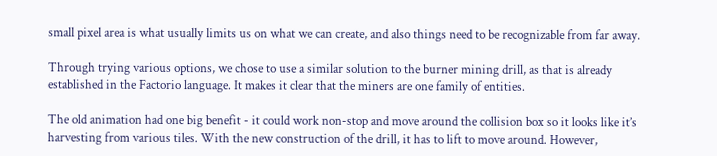small pixel area is what usually limits us on what we can create, and also things need to be recognizable from far away.

Through trying various options, we chose to use a similar solution to the burner mining drill, as that is already established in the Factorio language. It makes it clear that the miners are one family of entities.

The old animation had one big benefit - it could work non-stop and move around the collision box so it looks like it’s harvesting from various tiles. With the new construction of the drill, it has to lift to move around. However,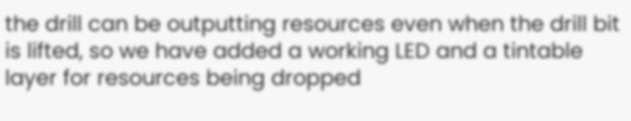the drill can be outputting resources even when the drill bit is lifted, so we have added a working LED and a tintable layer for resources being dropped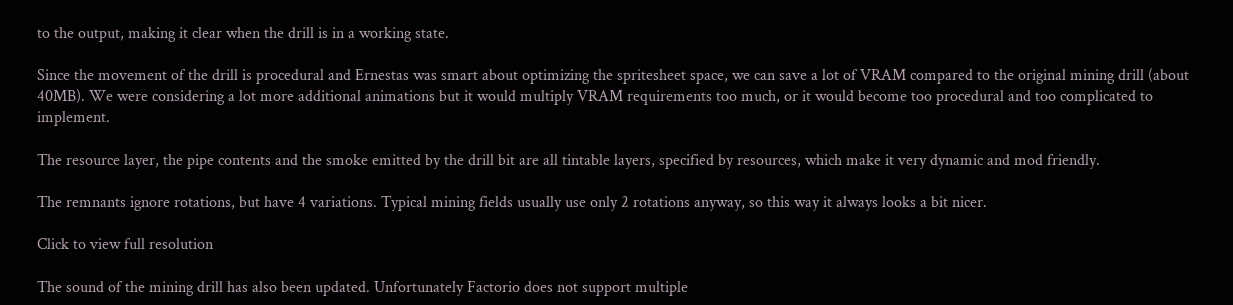to the output, making it clear when the drill is in a working state.

Since the movement of the drill is procedural and Ernestas was smart about optimizing the spritesheet space, we can save a lot of VRAM compared to the original mining drill (about 40MB). We were considering a lot more additional animations but it would multiply VRAM requirements too much, or it would become too procedural and too complicated to implement.

The resource layer, the pipe contents and the smoke emitted by the drill bit are all tintable layers, specified by resources, which make it very dynamic and mod friendly.

The remnants ignore rotations, but have 4 variations. Typical mining fields usually use only 2 rotations anyway, so this way it always looks a bit nicer.

Click to view full resolution

The sound of the mining drill has also been updated. Unfortunately Factorio does not support multiple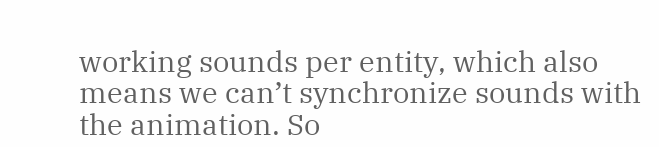working sounds per entity, which also means we can’t synchronize sounds with the animation. So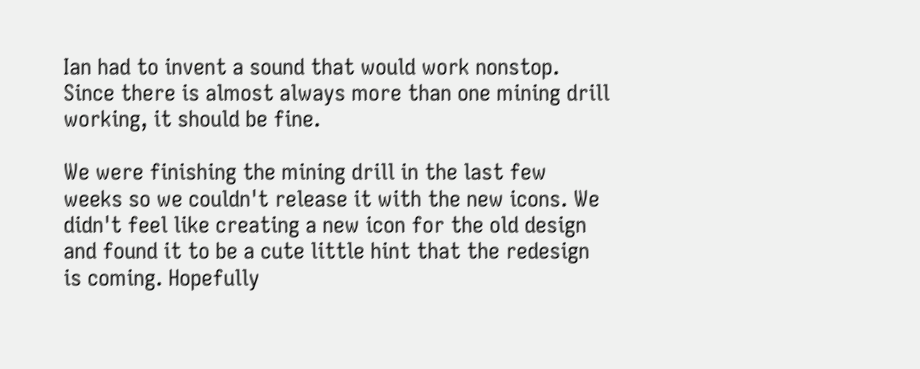Ian had to invent a sound that would work nonstop. Since there is almost always more than one mining drill working, it should be fine.

We were finishing the mining drill in the last few weeks so we couldn't release it with the new icons. We didn't feel like creating a new icon for the old design and found it to be a cute little hint that the redesign is coming. Hopefully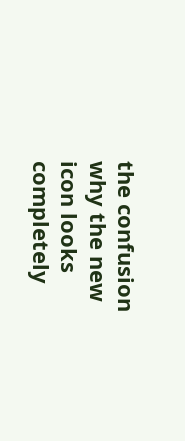the confusion why the new icon looks completely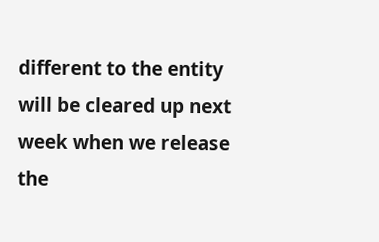different to the entity will be cleared up next week when we release the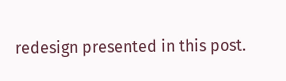redesign presented in this post.